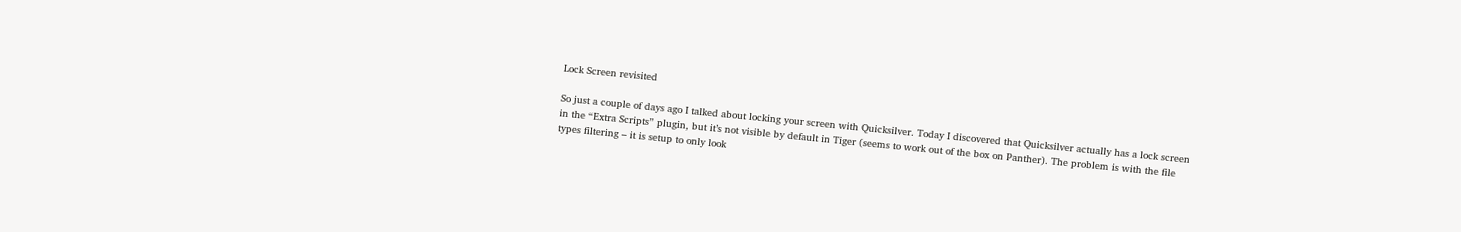Lock Screen revisited

So just a couple of days ago I talked about locking your screen with Quicksilver. Today I discovered that Quicksilver actually has a lock screen in the “Extra Scripts” plugin, but it’s not visible by default in Tiger (seems to work out of the box on Panther). The problem is with the file types filtering – it is setup to only look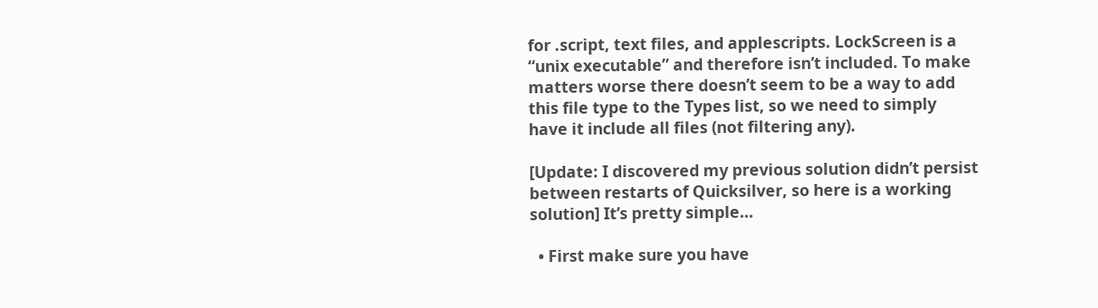for .script, text files, and applescripts. LockScreen is a “unix executable” and therefore isn’t included. To make matters worse there doesn’t seem to be a way to add this file type to the Types list, so we need to simply have it include all files (not filtering any).

[Update: I discovered my previous solution didn’t persist between restarts of Quicksilver, so here is a working solution] It’s pretty simple…

  • First make sure you have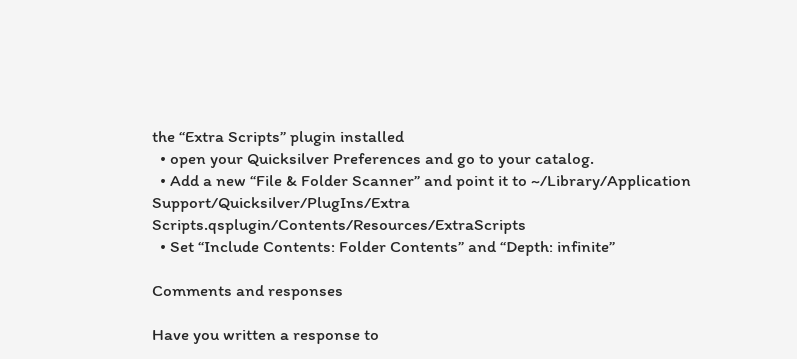the “Extra Scripts” plugin installed
  • open your Quicksilver Preferences and go to your catalog.
  • Add a new “File & Folder Scanner” and point it to ~/Library/Application Support/Quicksilver/PlugIns/Extra Scripts.qsplugin/Contents/Resources/ExtraScripts
  • Set “Include Contents: Folder Contents” and “Depth: infinite”

Comments and responses

Have you written a response to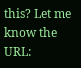this? Let me know the URL: